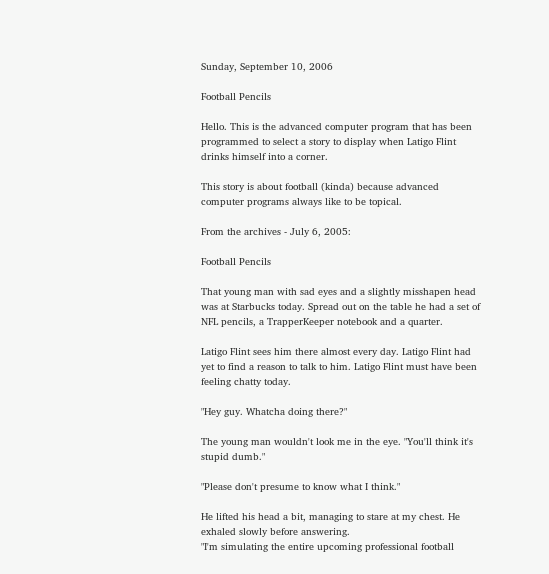Sunday, September 10, 2006

Football Pencils

Hello. This is the advanced computer program that has been programmed to select a story to display when Latigo Flint drinks himself into a corner.

This story is about football (kinda) because advanced computer programs always like to be topical.

From the archives - July 6, 2005:

Football Pencils

That young man with sad eyes and a slightly misshapen head was at Starbucks today. Spread out on the table he had a set of NFL pencils, a TrapperKeeper notebook and a quarter.

Latigo Flint sees him there almost every day. Latigo Flint had yet to find a reason to talk to him. Latigo Flint must have been feeling chatty today.

"Hey guy. Whatcha doing there?"

The young man wouldn't look me in the eye. "You'll think it's stupid dumb."

"Please don't presume to know what I think."

He lifted his head a bit, managing to stare at my chest. He exhaled slowly before answering.
"I'm simulating the entire upcoming professional football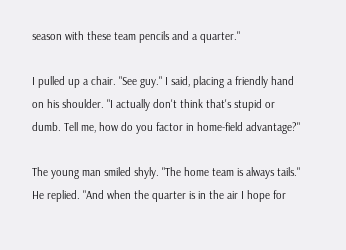season with these team pencils and a quarter."

I pulled up a chair. "See guy." I said, placing a friendly hand on his shoulder. "I actually don't think that's stupid or dumb. Tell me, how do you factor in home-field advantage?"

The young man smiled shyly. "The home team is always tails." He replied. "And when the quarter is in the air I hope for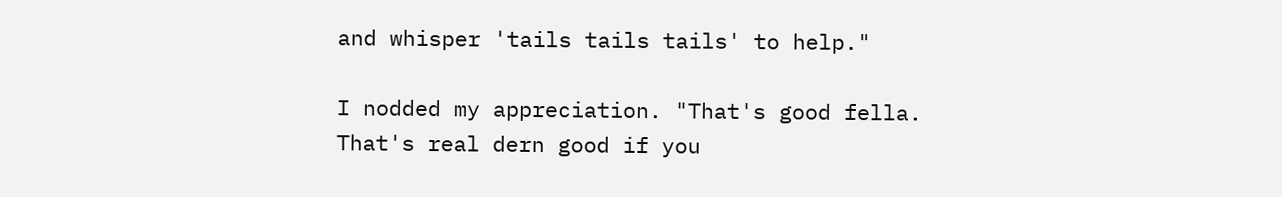and whisper 'tails tails tails' to help."

I nodded my appreciation. "That's good fella. That's real dern good if you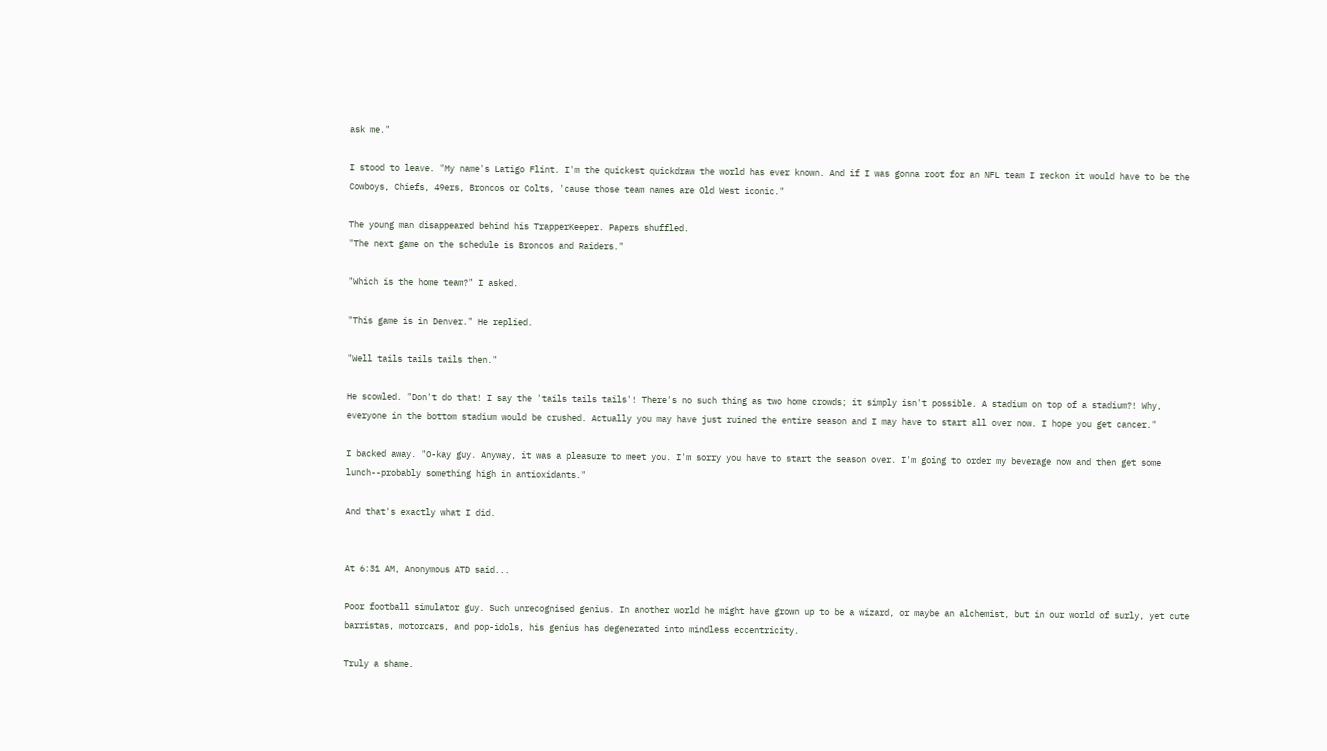ask me."

I stood to leave. "My name's Latigo Flint. I'm the quickest quickdraw the world has ever known. And if I was gonna root for an NFL team I reckon it would have to be the Cowboys, Chiefs, 49ers, Broncos or Colts, 'cause those team names are Old West iconic."

The young man disappeared behind his TrapperKeeper. Papers shuffled.
"The next game on the schedule is Broncos and Raiders."

"Which is the home team?" I asked.

"This game is in Denver." He replied.

"Well tails tails tails then."

He scowled. "Don't do that! I say the 'tails tails tails'! There's no such thing as two home crowds; it simply isn't possible. A stadium on top of a stadium?! Why, everyone in the bottom stadium would be crushed. Actually you may have just ruined the entire season and I may have to start all over now. I hope you get cancer."

I backed away. "O-kay guy. Anyway, it was a pleasure to meet you. I'm sorry you have to start the season over. I'm going to order my beverage now and then get some lunch--probably something high in antioxidants."

And that's exactly what I did.


At 6:31 AM, Anonymous ATD said...

Poor football simulator guy. Such unrecognised genius. In another world he might have grown up to be a wizard, or maybe an alchemist, but in our world of surly, yet cute barristas, motorcars, and pop-idols, his genius has degenerated into mindless eccentricity.

Truly a shame.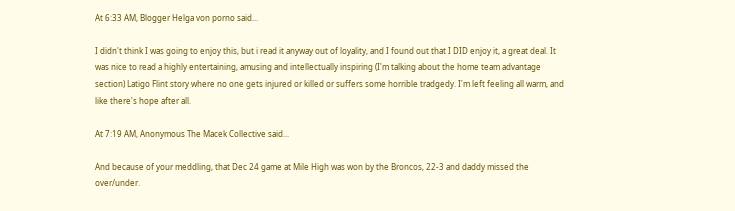At 6:33 AM, Blogger Helga von porno said...

I didn't think I was going to enjoy this, but i read it anyway out of loyality, and I found out that I DID enjoy it, a great deal. It was nice to read a highly entertaining, amusing and intellectually inspiring (I'm talking about the home team advantage section) Latigo Flint story where no one gets injured or killed or suffers some horrible tradgedy. I'm left feeling all warm, and like there's hope after all.

At 7:19 AM, Anonymous The Macek Collective said...

And because of your meddling, that Dec 24 game at Mile High was won by the Broncos, 22-3 and daddy missed the over/under.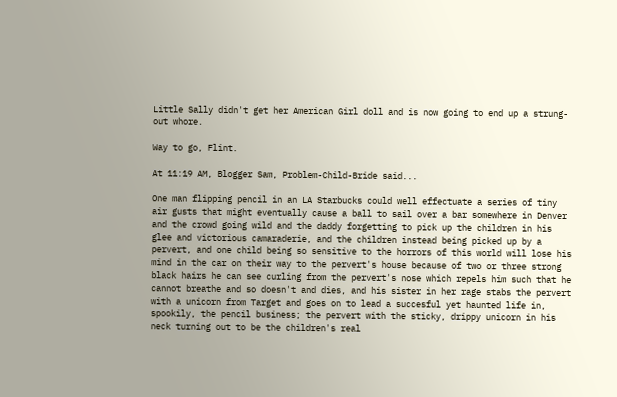Little Sally didn't get her American Girl doll and is now going to end up a strung-out whore.

Way to go, Flint.

At 11:19 AM, Blogger Sam, Problem-Child-Bride said...

One man flipping pencil in an LA Starbucks could well effectuate a series of tiny air gusts that might eventually cause a ball to sail over a bar somewhere in Denver and the crowd going wild and the daddy forgetting to pick up the children in his glee and victorious camaraderie, and the children instead being picked up by a pervert, and one child being so sensitive to the horrors of this world will lose his mind in the car on their way to the pervert's house because of two or three strong black hairs he can see curling from the pervert's nose which repels him such that he cannot breathe and so doesn't and dies, and his sister in her rage stabs the pervert with a unicorn from Target and goes on to lead a succesful yet haunted life in, spookily, the pencil business; the pervert with the sticky, drippy unicorn in his neck turning out to be the children's real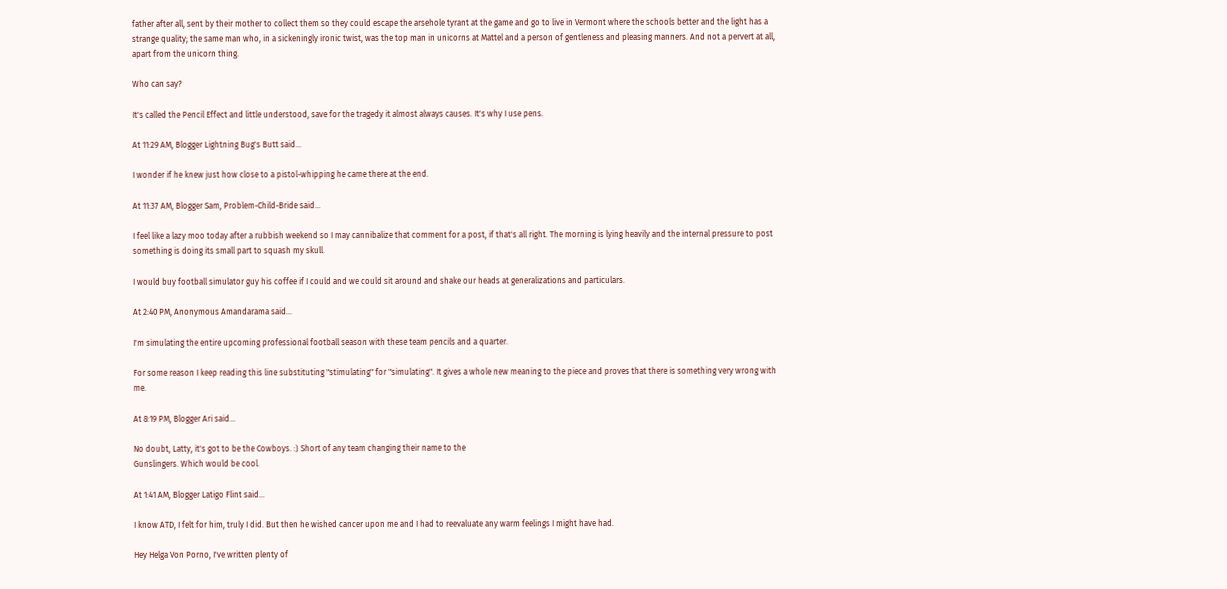father after all, sent by their mother to collect them so they could escape the arsehole tyrant at the game and go to live in Vermont where the schools better and the light has a strange quality; the same man who, in a sickeningly ironic twist, was the top man in unicorns at Mattel and a person of gentleness and pleasing manners. And not a pervert at all, apart from the unicorn thing.

Who can say?

It's called the Pencil Effect and little understood, save for the tragedy it almost always causes. It's why I use pens.

At 11:29 AM, Blogger Lightning Bug's Butt said...

I wonder if he knew just how close to a pistol-whipping he came there at the end.

At 11:37 AM, Blogger Sam, Problem-Child-Bride said...

I feel like a lazy moo today after a rubbish weekend so I may cannibalize that comment for a post, if that's all right. The morning is lying heavily and the internal pressure to post something is doing its small part to squash my skull.

I would buy football simulator guy his coffee if I could and we could sit around and shake our heads at generalizations and particulars.

At 2:40 PM, Anonymous Amandarama said...

I'm simulating the entire upcoming professional football season with these team pencils and a quarter.

For some reason I keep reading this line substituting "stimulating" for "simulating". It gives a whole new meaning to the piece and proves that there is something very wrong with me.

At 8:19 PM, Blogger Ari said...

No doubt, Latty, it's got to be the Cowboys. :) Short of any team changing their name to the
Gunslingers. Which would be cool.

At 1:41 AM, Blogger Latigo Flint said...

I know ATD, I felt for him, truly I did. But then he wished cancer upon me and I had to reevaluate any warm feelings I might have had.

Hey Helga Von Porno, I've written plenty of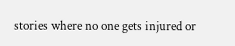stories where no one gets injured or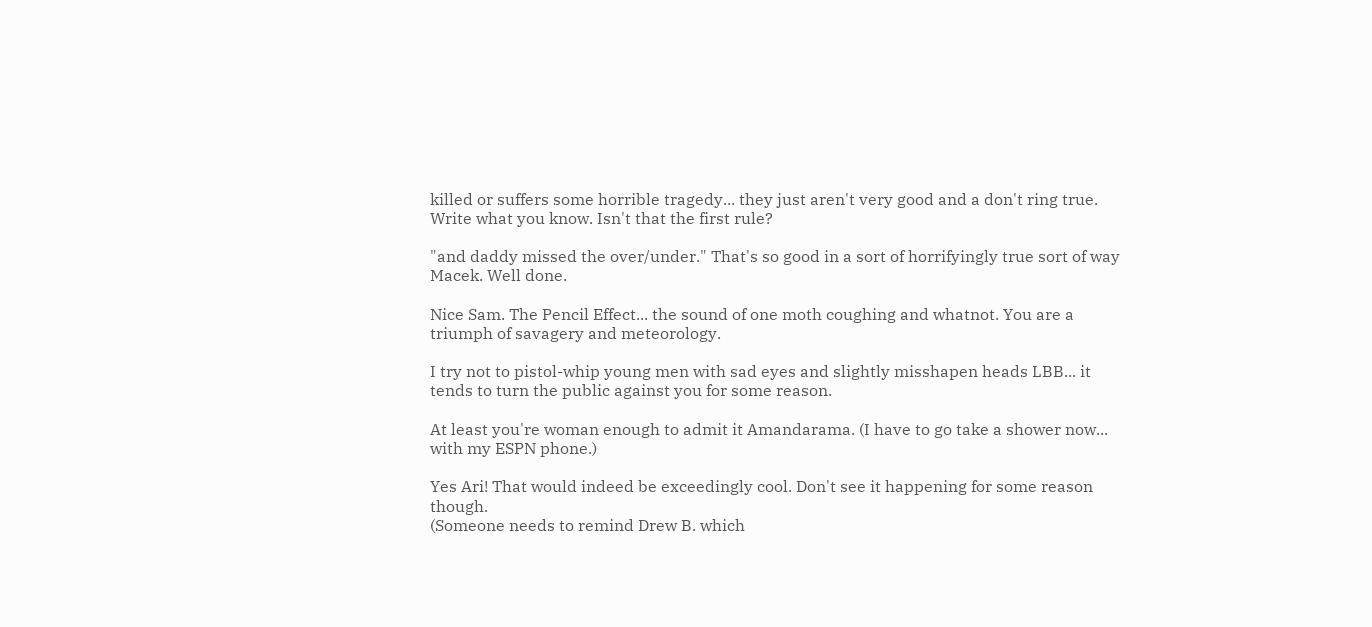killed or suffers some horrible tragedy... they just aren't very good and a don't ring true. Write what you know. Isn't that the first rule?

"and daddy missed the over/under." That's so good in a sort of horrifyingly true sort of way Macek. Well done.

Nice Sam. The Pencil Effect... the sound of one moth coughing and whatnot. You are a triumph of savagery and meteorology.

I try not to pistol-whip young men with sad eyes and slightly misshapen heads LBB... it tends to turn the public against you for some reason.

At least you're woman enough to admit it Amandarama. (I have to go take a shower now... with my ESPN phone.)

Yes Ari! That would indeed be exceedingly cool. Don't see it happening for some reason though.
(Someone needs to remind Drew B. which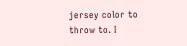jersey color to throw to. I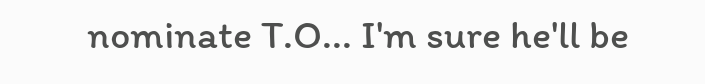nominate T.O... I'm sure he'll be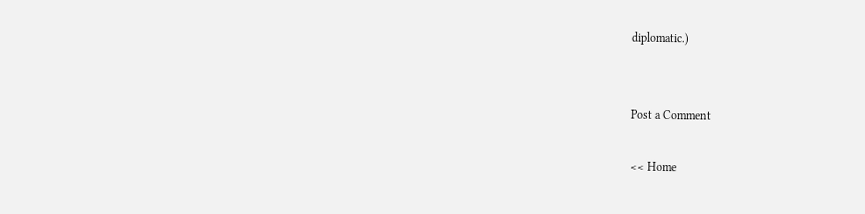diplomatic.)


Post a Comment

<< Home